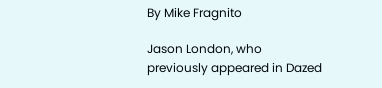By Mike Fragnito

Jason London, who previously appeared in Dazed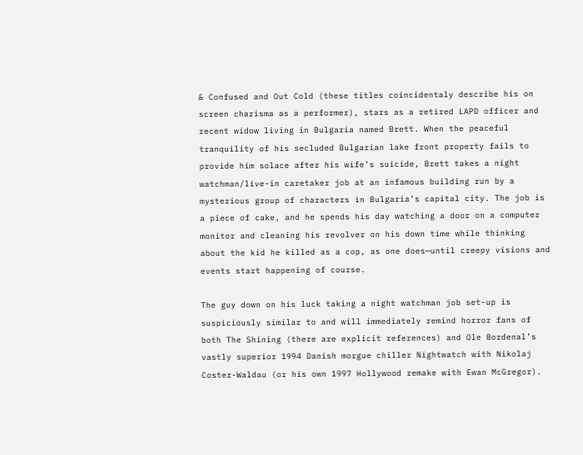& Confused and Out Cold (these titles coincidentaly describe his on screen charisma as a performer), stars as a retired LAPD officer and recent widow living in Bulgaria named Brett. When the peaceful tranquility of his secluded Bulgarian lake front property fails to provide him solace after his wife’s suicide, Brett takes a night watchman/live-in caretaker job at an infamous building run by a mysterious group of characters in Bulgaria’s capital city. The job is a piece of cake, and he spends his day watching a door on a computer monitor and cleaning his revolver on his down time while thinking about the kid he killed as a cop, as one does—until creepy visions and events start happening of course.

The guy down on his luck taking a night watchman job set-up is suspiciously similar to and will immediately remind horror fans of both The Shining (there are explicit references) and Ole Bordenal’s vastly superior 1994 Danish morgue chiller Nightwatch with Nikolaj Coster-Waldau (or his own 1997 Hollywood remake with Ewan McGregor).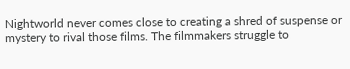Nightworld never comes close to creating a shred of suspense or mystery to rival those films. The filmmakers struggle to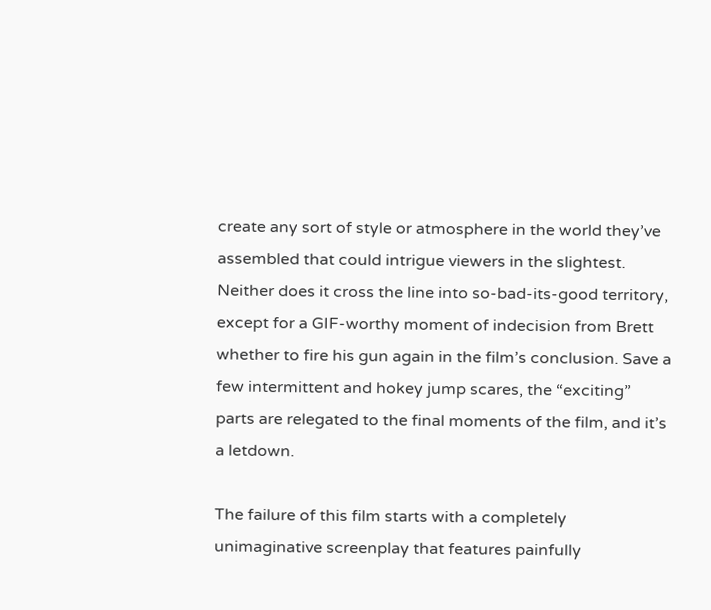create any sort of style or atmosphere in the world they’ve assembled that could intrigue viewers in the slightest. Neither does it cross the line into so-bad-its-good territory, except for a GIF-worthy moment of indecision from Brett whether to fire his gun again in the film’s conclusion. Save a few intermittent and hokey jump scares, the “exciting” parts are relegated to the final moments of the film, and it’s a letdown.

The failure of this film starts with a completely unimaginative screenplay that features painfully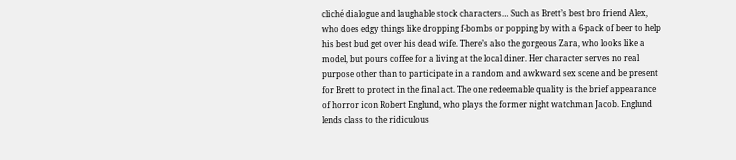cliché dialogue and laughable stock characters… Such as Brett’s best bro friend Alex, who does edgy things like dropping f-bombs or popping by with a 6-pack of beer to help his best bud get over his dead wife. There’s also the gorgeous Zara, who looks like a model, but pours coffee for a living at the local diner. Her character serves no real purpose other than to participate in a random and awkward sex scene and be present for Brett to protect in the final act. The one redeemable quality is the brief appearance of horror icon Robert Englund, who plays the former night watchman Jacob. Englund lends class to the ridiculous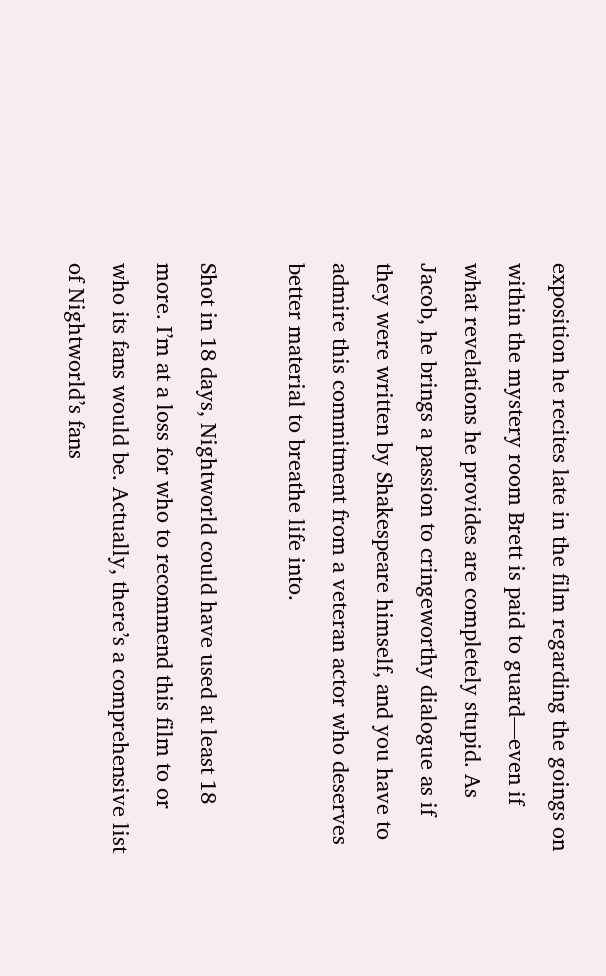exposition he recites late in the film regarding the goings on within the mystery room Brett is paid to guard—even if what revelations he provides are completely stupid. As Jacob, he brings a passion to cringeworthy dialogue as if they were written by Shakespeare himself, and you have to admire this commitment from a veteran actor who deserves better material to breathe life into.

Shot in 18 days, Nightworld could have used at least 18 more. I’m at a loss for who to recommend this film to or who its fans would be. Actually, there’s a comprehensive list of Nightworld’s fans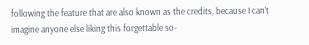following the feature that are also known as the credits, because I can’t imagine anyone else liking this forgettable so-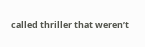called thriller that weren’t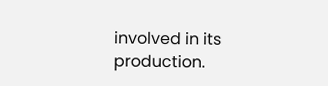involved in its production.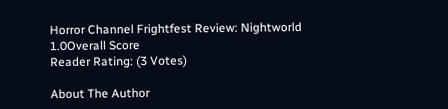Horror Channel Frightfest Review: Nightworld
1.0Overall Score
Reader Rating: (3 Votes)

About The Author